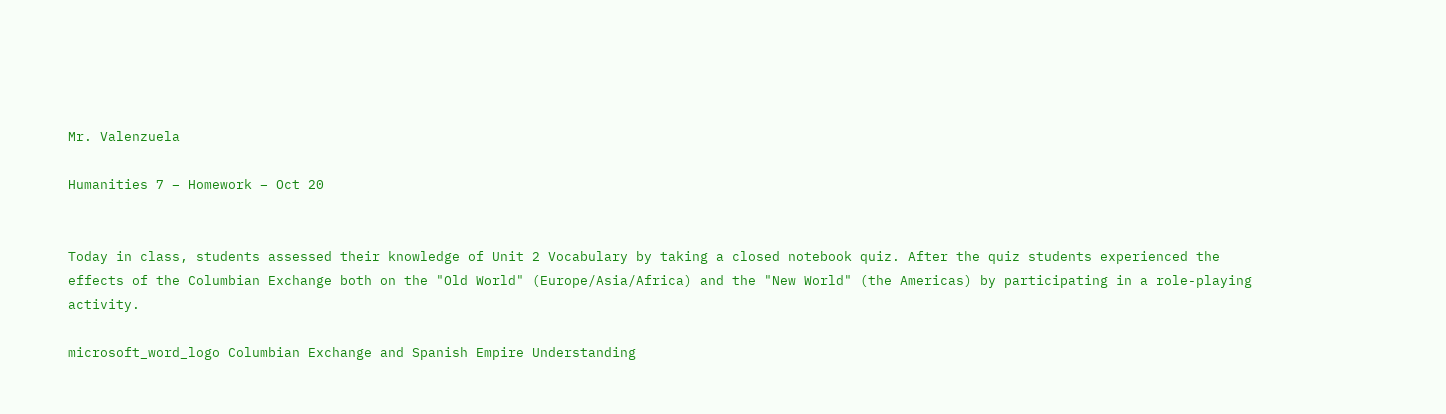Mr. Valenzuela

Humanities 7 – Homework – Oct 20


Today in class, students assessed their knowledge of Unit 2 Vocabulary by taking a closed notebook quiz. After the quiz students experienced the effects of the Columbian Exchange both on the "Old World" (Europe/Asia/Africa) and the "New World" (the Americas) by participating in a role-playing activity.

microsoft_word_logo Columbian Exchange and Spanish Empire Understanding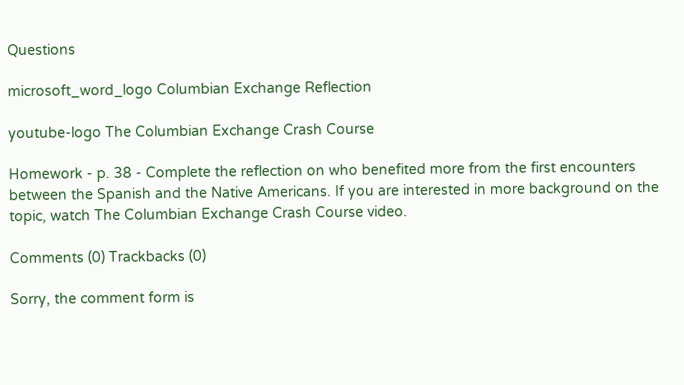Questions

microsoft_word_logo Columbian Exchange Reflection

youtube-logo The Columbian Exchange Crash Course

Homework - p. 38 - Complete the reflection on who benefited more from the first encounters between the Spanish and the Native Americans. If you are interested in more background on the topic, watch The Columbian Exchange Crash Course video.

Comments (0) Trackbacks (0)

Sorry, the comment form is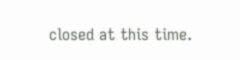closed at this time.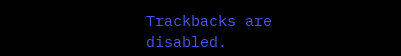Trackbacks are disabled.